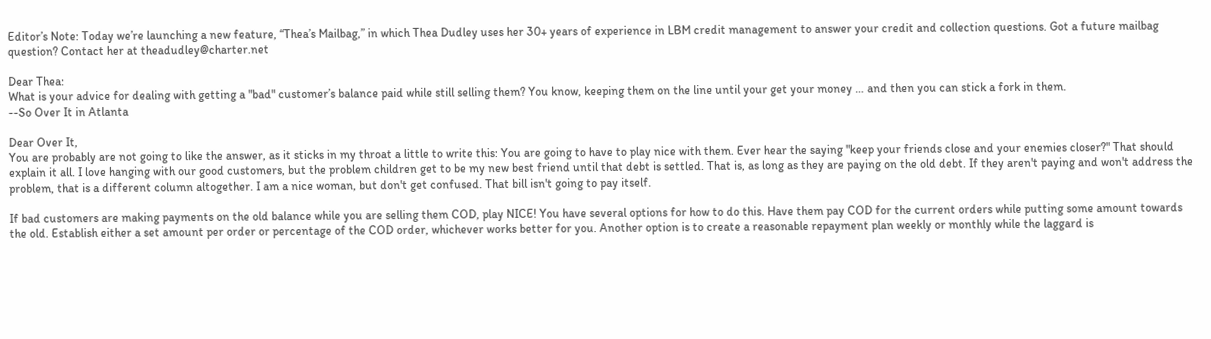Editor’s Note: Today we’re launching a new feature, “Thea’s Mailbag,” in which Thea Dudley uses her 30+ years of experience in LBM credit management to answer your credit and collection questions. Got a future mailbag question? Contact her at theadudley@charter.net

Dear Thea:
What is your advice for dealing with getting a "bad" customer’s balance paid while still selling them? You know, keeping them on the line until your get your money … and then you can stick a fork in them.
--So Over It in Atlanta

Dear Over It,
You are probably are not going to like the answer, as it sticks in my throat a little to write this: You are going to have to play nice with them. Ever hear the saying "keep your friends close and your enemies closer?" That should explain it all. I love hanging with our good customers, but the problem children get to be my new best friend until that debt is settled. That is, as long as they are paying on the old debt. If they aren't paying and won't address the problem, that is a different column altogether. I am a nice woman, but don't get confused. That bill isn't going to pay itself.

If bad customers are making payments on the old balance while you are selling them COD, play NICE! You have several options for how to do this. Have them pay COD for the current orders while putting some amount towards the old. Establish either a set amount per order or percentage of the COD order, whichever works better for you. Another option is to create a reasonable repayment plan weekly or monthly while the laggard is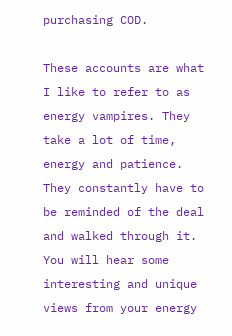purchasing COD.

These accounts are what I like to refer to as energy vampires. They take a lot of time, energy and patience. They constantly have to be reminded of the deal and walked through it. You will hear some interesting and unique views from your energy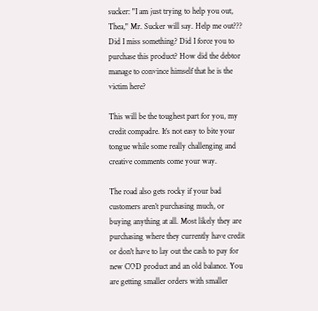sucker: "I am just trying to help you out, Thea," Mr. Sucker will say. Help me out??? Did I miss something? Did I force you to purchase this product? How did the debtor manage to convince himself that he is the victim here?

This will be the toughest part for you, my credit compadre. It’s not easy to bite your tongue while some really challenging and creative comments come your way.

The road also gets rocky if your bad customers aren’t purchasing much, or buying anything at all. Most likely they are purchasing where they currently have credit or don't have to lay out the cash to pay for new COD product and an old balance. You are getting smaller orders with smaller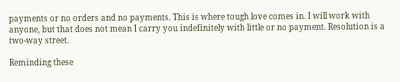payments or no orders and no payments. This is where tough love comes in. I will work with anyone, but that does not mean I carry you indefinitely with little or no payment. Resolution is a two-way street.

Reminding these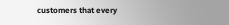customers that every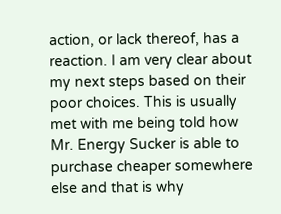action, or lack thereof, has a reaction. I am very clear about my next steps based on their poor choices. This is usually met with me being told how Mr. Energy Sucker is able to purchase cheaper somewhere else and that is why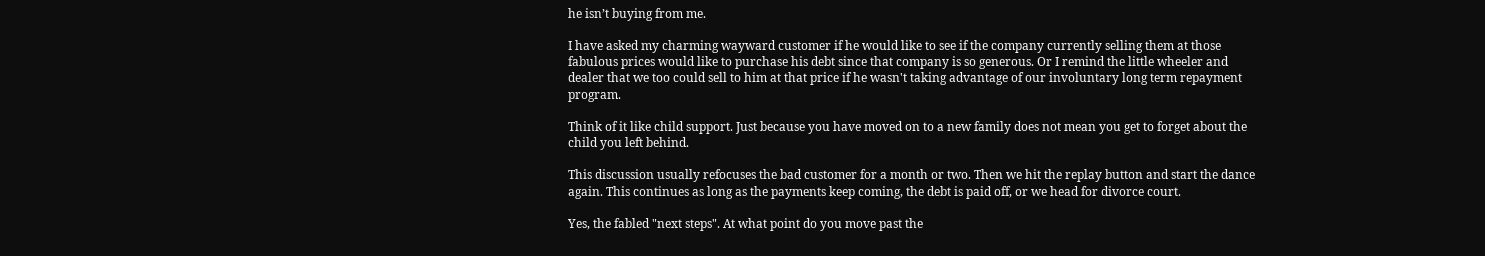he isn’t buying from me.

I have asked my charming wayward customer if he would like to see if the company currently selling them at those fabulous prices would like to purchase his debt since that company is so generous. Or I remind the little wheeler and dealer that we too could sell to him at that price if he wasn't taking advantage of our involuntary long term repayment program.

Think of it like child support. Just because you have moved on to a new family does not mean you get to forget about the child you left behind.

This discussion usually refocuses the bad customer for a month or two. Then we hit the replay button and start the dance again. This continues as long as the payments keep coming, the debt is paid off, or we head for divorce court.

Yes, the fabled "next steps". At what point do you move past the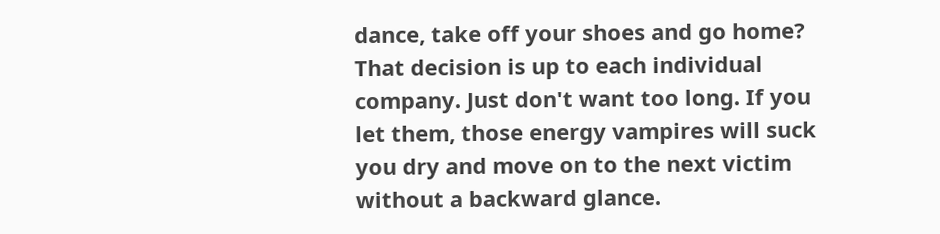dance, take off your shoes and go home? That decision is up to each individual company. Just don't want too long. If you let them, those energy vampires will suck you dry and move on to the next victim without a backward glance.